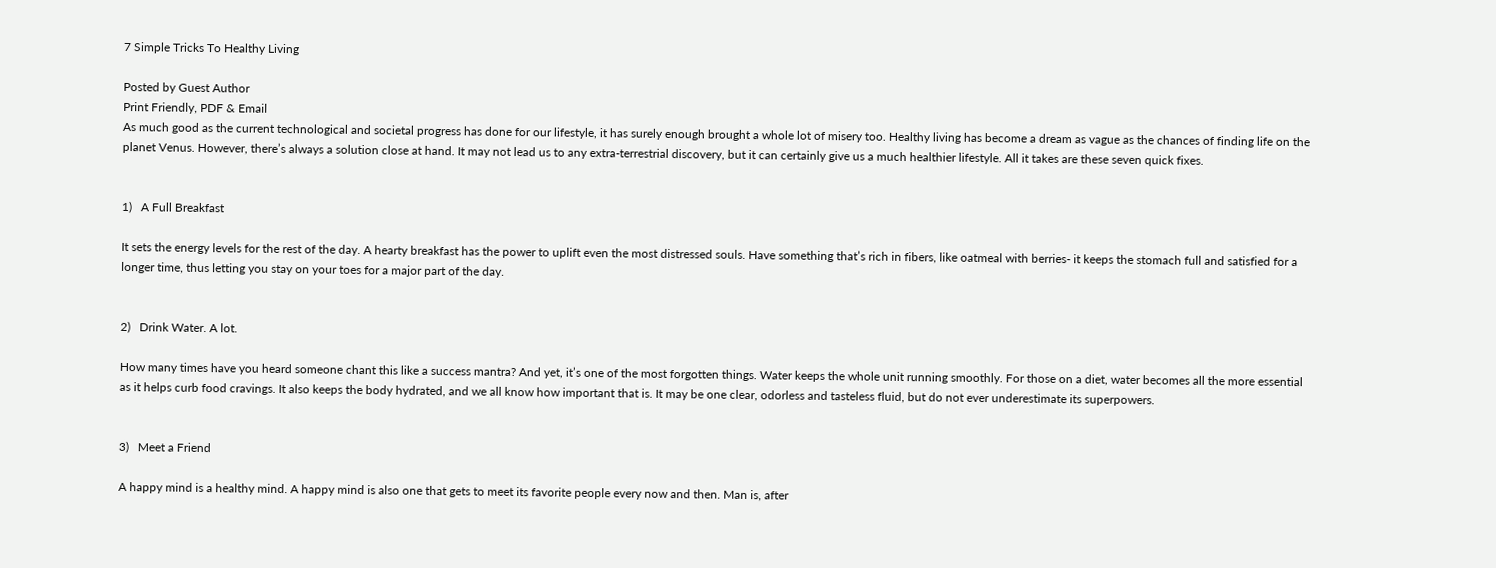7 Simple Tricks To Healthy Living

Posted by Guest Author
Print Friendly, PDF & Email
As much good as the current technological and societal progress has done for our lifestyle, it has surely enough brought a whole lot of misery too. Healthy living has become a dream as vague as the chances of finding life on the planet Venus. However, there’s always a solution close at hand. It may not lead us to any extra-terrestrial discovery, but it can certainly give us a much healthier lifestyle. All it takes are these seven quick fixes.


1)   A Full Breakfast

It sets the energy levels for the rest of the day. A hearty breakfast has the power to uplift even the most distressed souls. Have something that’s rich in fibers, like oatmeal with berries- it keeps the stomach full and satisfied for a longer time, thus letting you stay on your toes for a major part of the day.


2)   Drink Water. A lot.

How many times have you heard someone chant this like a success mantra? And yet, it’s one of the most forgotten things. Water keeps the whole unit running smoothly. For those on a diet, water becomes all the more essential as it helps curb food cravings. It also keeps the body hydrated, and we all know how important that is. It may be one clear, odorless and tasteless fluid, but do not ever underestimate its superpowers.


3)   Meet a Friend

A happy mind is a healthy mind. A happy mind is also one that gets to meet its favorite people every now and then. Man is, after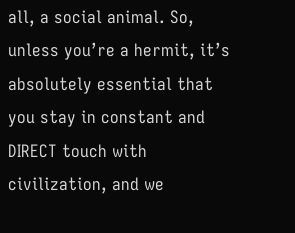all, a social animal. So, unless you’re a hermit, it’s absolutely essential that you stay in constant and DIRECT touch with civilization, and we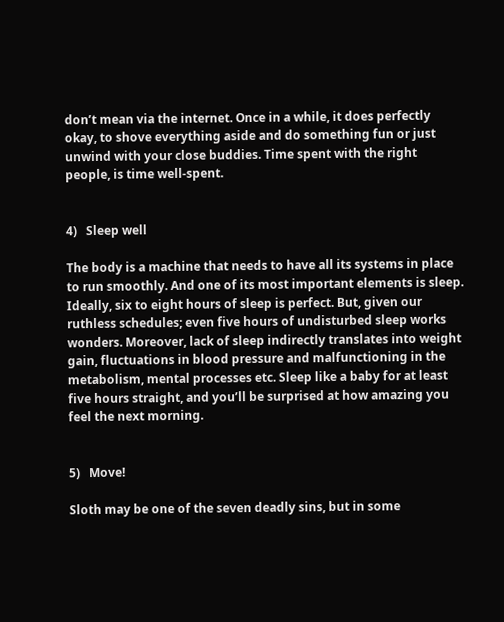don’t mean via the internet. Once in a while, it does perfectly okay, to shove everything aside and do something fun or just unwind with your close buddies. Time spent with the right people, is time well-spent.


4)   Sleep well

The body is a machine that needs to have all its systems in place to run smoothly. And one of its most important elements is sleep. Ideally, six to eight hours of sleep is perfect. But, given our ruthless schedules; even five hours of undisturbed sleep works wonders. Moreover, lack of sleep indirectly translates into weight gain, fluctuations in blood pressure and malfunctioning in the metabolism, mental processes etc. Sleep like a baby for at least five hours straight, and you’ll be surprised at how amazing you feel the next morning.


5)   Move!

Sloth may be one of the seven deadly sins, but in some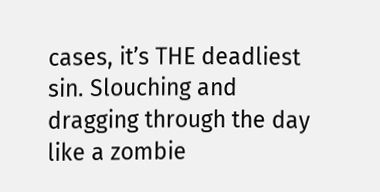cases, it’s THE deadliest sin. Slouching and dragging through the day like a zombie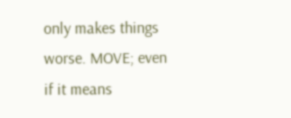only makes things worse. MOVE; even if it means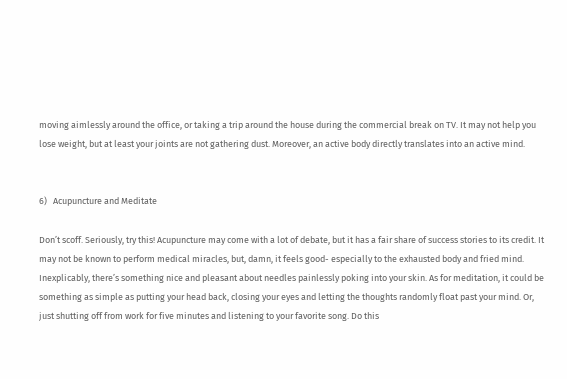moving aimlessly around the office, or taking a trip around the house during the commercial break on TV. It may not help you lose weight, but at least your joints are not gathering dust. Moreover, an active body directly translates into an active mind.


6)   Acupuncture and Meditate

Don’t scoff. Seriously, try this! Acupuncture may come with a lot of debate, but it has a fair share of success stories to its credit. It may not be known to perform medical miracles, but, damn, it feels good- especially to the exhausted body and fried mind. Inexplicably, there’s something nice and pleasant about needles painlessly poking into your skin. As for meditation, it could be something as simple as putting your head back, closing your eyes and letting the thoughts randomly float past your mind. Or, just shutting off from work for five minutes and listening to your favorite song. Do this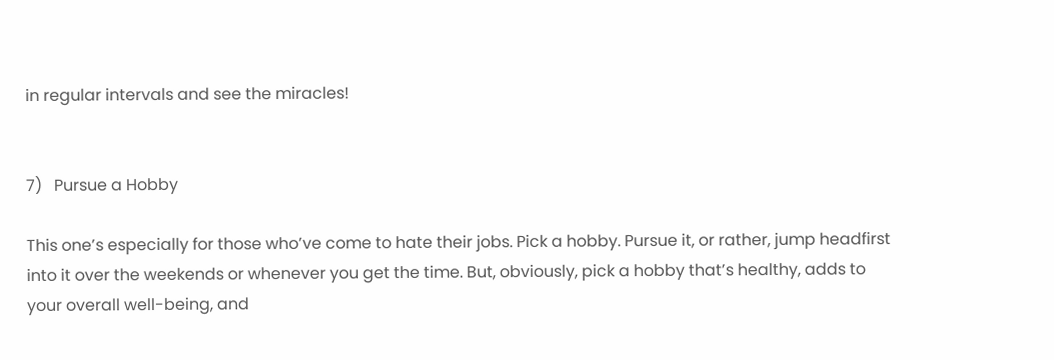in regular intervals and see the miracles!


7)   Pursue a Hobby

This one’s especially for those who’ve come to hate their jobs. Pick a hobby. Pursue it, or rather, jump headfirst into it over the weekends or whenever you get the time. But, obviously, pick a hobby that’s healthy, adds to your overall well-being, and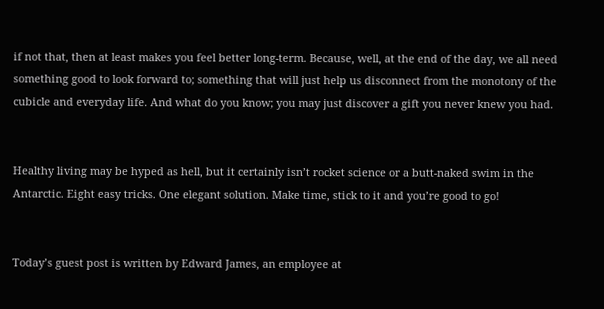if not that, then at least makes you feel better long-term. Because, well, at the end of the day, we all need something good to look forward to; something that will just help us disconnect from the monotony of the cubicle and everyday life. And what do you know; you may just discover a gift you never knew you had.


Healthy living may be hyped as hell, but it certainly isn’t rocket science or a butt-naked swim in the Antarctic. Eight easy tricks. One elegant solution. Make time, stick to it and you’re good to go!


Today’s guest post is written by Edward James, an employee at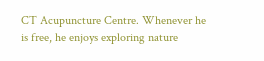CT Acupuncture Centre. Whenever he is free, he enjoys exploring nature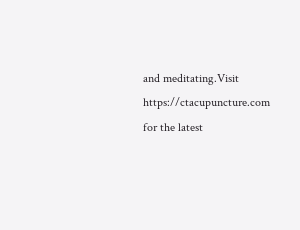and meditating.Visit  https://ctacupuncture.com for the latest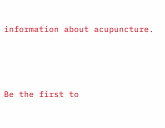information about acupuncture.



Be the first to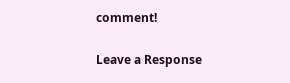comment!

Leave a Response